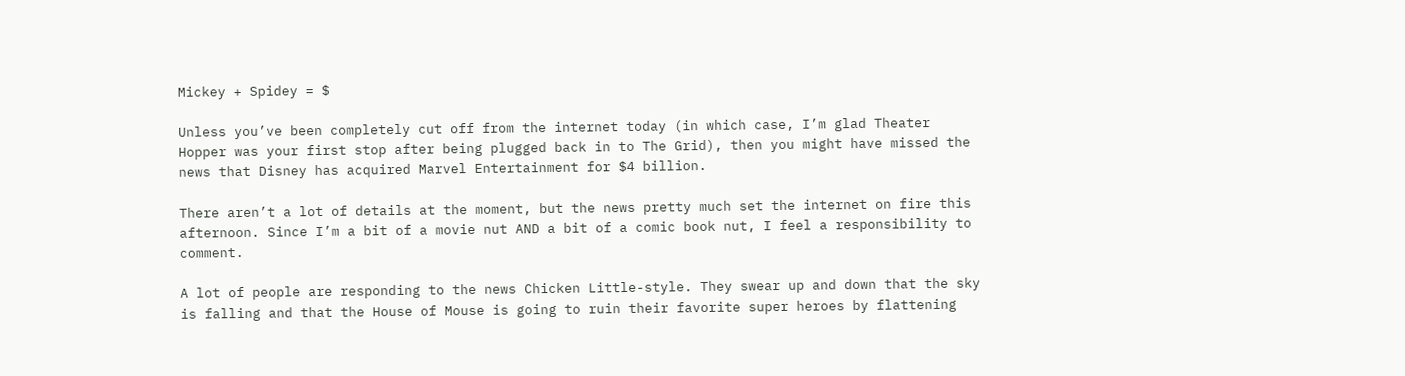Mickey + Spidey = $

Unless you’ve been completely cut off from the internet today (in which case, I’m glad Theater Hopper was your first stop after being plugged back in to The Grid), then you might have missed the news that Disney has acquired Marvel Entertainment for $4 billion.

There aren’t a lot of details at the moment, but the news pretty much set the internet on fire this afternoon. Since I’m a bit of a movie nut AND a bit of a comic book nut, I feel a responsibility to comment.

A lot of people are responding to the news Chicken Little-style. They swear up and down that the sky is falling and that the House of Mouse is going to ruin their favorite super heroes by flattening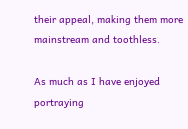their appeal, making them more mainstream and toothless.

As much as I have enjoyed portraying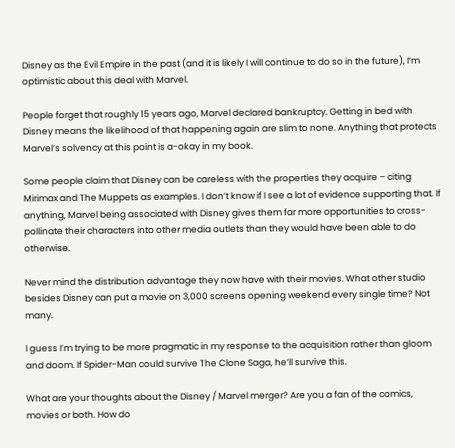Disney as the Evil Empire in the past (and it is likely I will continue to do so in the future), I’m optimistic about this deal with Marvel.

People forget that roughly 15 years ago, Marvel declared bankruptcy. Getting in bed with Disney means the likelihood of that happening again are slim to none. Anything that protects Marvel’s solvency at this point is a-okay in my book.

Some people claim that Disney can be careless with the properties they acquire – citing Mirimax and The Muppets as examples. I don’t know if I see a lot of evidence supporting that. If anything, Marvel being associated with Disney gives them far more opportunities to cross-pollinate their characters into other media outlets than they would have been able to do otherwise.

Never mind the distribution advantage they now have with their movies. What other studio besides Disney can put a movie on 3,000 screens opening weekend every single time? Not many.

I guess I’m trying to be more pragmatic in my response to the acquisition rather than gloom and doom. If Spider-Man could survive The Clone Saga, he’ll survive this.

What are your thoughts about the Disney / Marvel merger? Are you a fan of the comics, movies or both. How do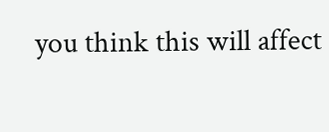you think this will affect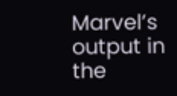Marvel’s output in the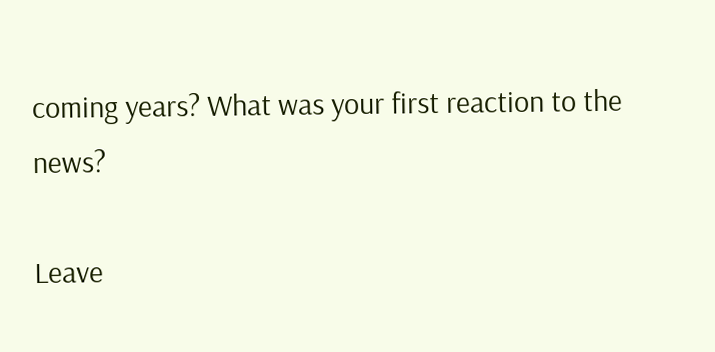coming years? What was your first reaction to the news?

Leave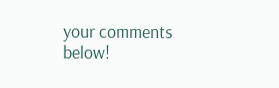your comments below!